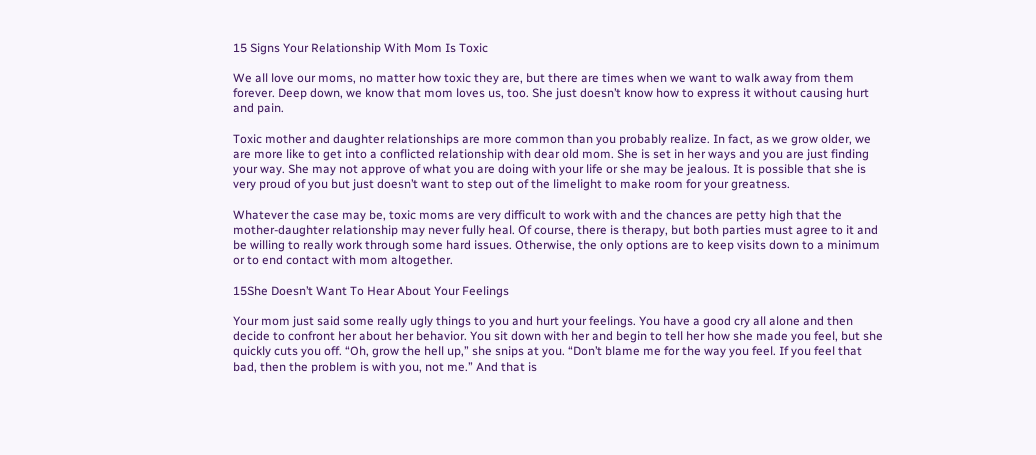15 Signs Your Relationship With Mom Is Toxic

We all love our moms, no matter how toxic they are, but there are times when we want to walk away from them forever. Deep down, we know that mom loves us, too. She just doesn’t know how to express it without causing hurt and pain.

Toxic mother and daughter relationships are more common than you probably realize. In fact, as we grow older, we are more like to get into a conflicted relationship with dear old mom. She is set in her ways and you are just finding your way. She may not approve of what you are doing with your life or she may be jealous. It is possible that she is very proud of you but just doesn’t want to step out of the limelight to make room for your greatness.

Whatever the case may be, toxic moms are very difficult to work with and the chances are petty high that the mother-daughter relationship may never fully heal. Of course, there is therapy, but both parties must agree to it and be willing to really work through some hard issues. Otherwise, the only options are to keep visits down to a minimum or to end contact with mom altogether.

15She Doesn’t Want To Hear About Your Feelings

Your mom just said some really ugly things to you and hurt your feelings. You have a good cry all alone and then decide to confront her about her behavior. You sit down with her and begin to tell her how she made you feel, but she quickly cuts you off. “Oh, grow the hell up,” she snips at you. “Don’t blame me for the way you feel. If you feel that bad, then the problem is with you, not me.” And that is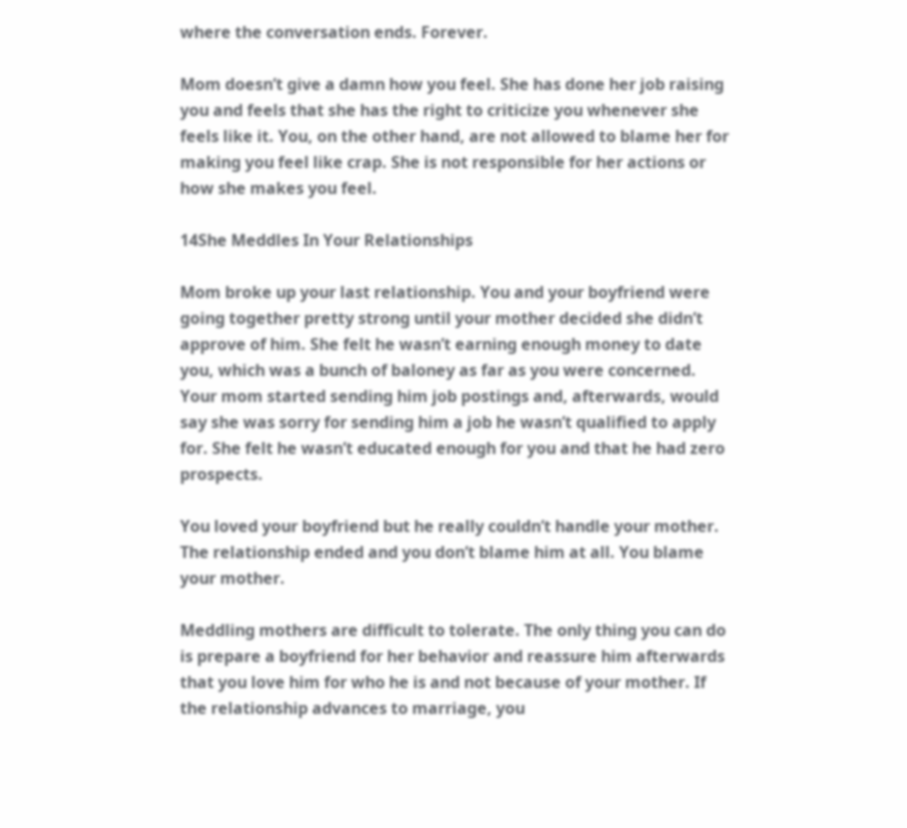where the conversation ends. Forever.

Mom doesn’t give a damn how you feel. She has done her job raising you and feels that she has the right to criticize you whenever she feels like it. You, on the other hand, are not allowed to blame her for making you feel like crap. She is not responsible for her actions or how she makes you feel.

14She Meddles In Your Relationships

Mom broke up your last relationship. You and your boyfriend were going together pretty strong until your mother decided she didn’t approve of him. She felt he wasn’t earning enough money to date you, which was a bunch of baloney as far as you were concerned. Your mom started sending him job postings and, afterwards, would say she was sorry for sending him a job he wasn’t qualified to apply for. She felt he wasn’t educated enough for you and that he had zero prospects.

You loved your boyfriend but he really couldn’t handle your mother. The relationship ended and you don’t blame him at all. You blame your mother.

Meddling mothers are difficult to tolerate. The only thing you can do is prepare a boyfriend for her behavior and reassure him afterwards that you love him for who he is and not because of your mother. If the relationship advances to marriage, you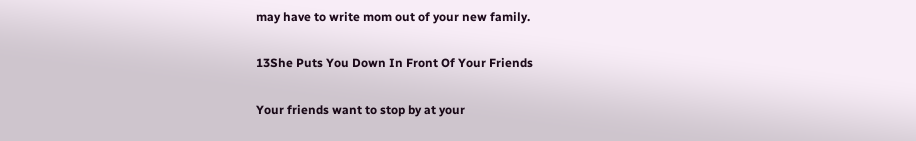may have to write mom out of your new family.

13She Puts You Down In Front Of Your Friends

Your friends want to stop by at your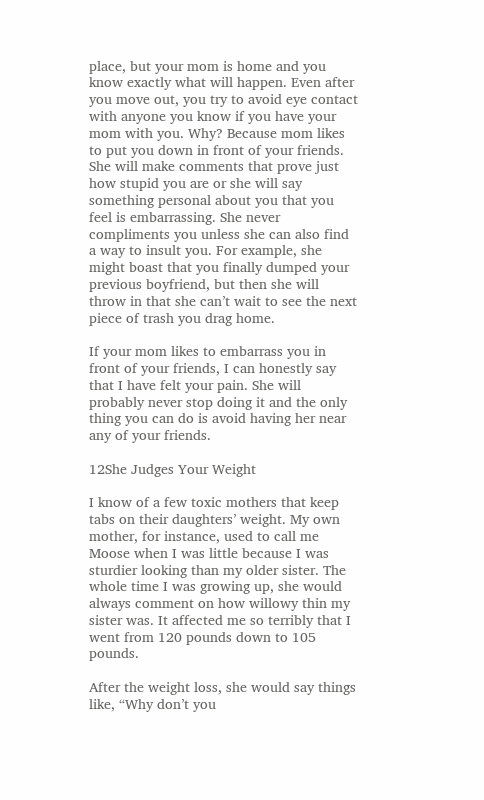place, but your mom is home and you know exactly what will happen. Even after you move out, you try to avoid eye contact with anyone you know if you have your mom with you. Why? Because mom likes to put you down in front of your friends. She will make comments that prove just how stupid you are or she will say something personal about you that you feel is embarrassing. She never compliments you unless she can also find a way to insult you. For example, she might boast that you finally dumped your previous boyfriend, but then she will throw in that she can’t wait to see the next piece of trash you drag home.

If your mom likes to embarrass you in front of your friends, I can honestly say that I have felt your pain. She will probably never stop doing it and the only thing you can do is avoid having her near any of your friends.

12She Judges Your Weight

I know of a few toxic mothers that keep tabs on their daughters’ weight. My own mother, for instance, used to call me Moose when I was little because I was sturdier looking than my older sister. The whole time I was growing up, she would always comment on how willowy thin my sister was. It affected me so terribly that I went from 120 pounds down to 105 pounds.

After the weight loss, she would say things like, “Why don’t you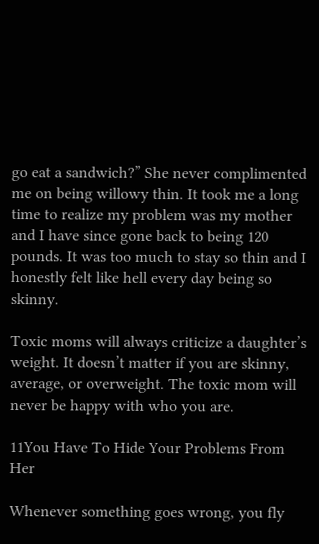go eat a sandwich?” She never complimented me on being willowy thin. It took me a long time to realize my problem was my mother and I have since gone back to being 120 pounds. It was too much to stay so thin and I honestly felt like hell every day being so skinny.

Toxic moms will always criticize a daughter’s weight. It doesn’t matter if you are skinny, average, or overweight. The toxic mom will never be happy with who you are.

11You Have To Hide Your Problems From Her

Whenever something goes wrong, you fly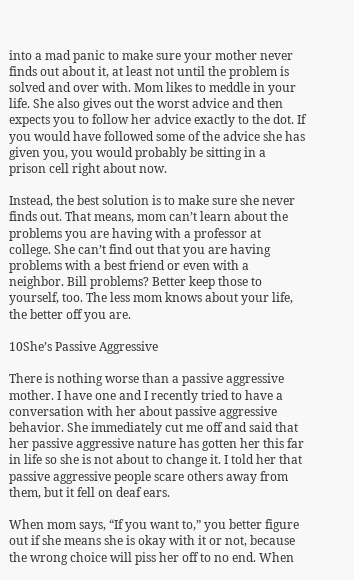into a mad panic to make sure your mother never finds out about it, at least not until the problem is solved and over with. Mom likes to meddle in your life. She also gives out the worst advice and then expects you to follow her advice exactly to the dot. If you would have followed some of the advice she has given you, you would probably be sitting in a prison cell right about now.

Instead, the best solution is to make sure she never finds out. That means, mom can’t learn about the problems you are having with a professor at college. She can’t find out that you are having problems with a best friend or even with a neighbor. Bill problems? Better keep those to yourself, too. The less mom knows about your life, the better off you are.

10She’s Passive Aggressive

There is nothing worse than a passive aggressive mother. I have one and I recently tried to have a conversation with her about passive aggressive behavior. She immediately cut me off and said that her passive aggressive nature has gotten her this far in life so she is not about to change it. I told her that passive aggressive people scare others away from them, but it fell on deaf ears.

When mom says, “If you want to,” you better figure out if she means she is okay with it or not, because the wrong choice will piss her off to no end. When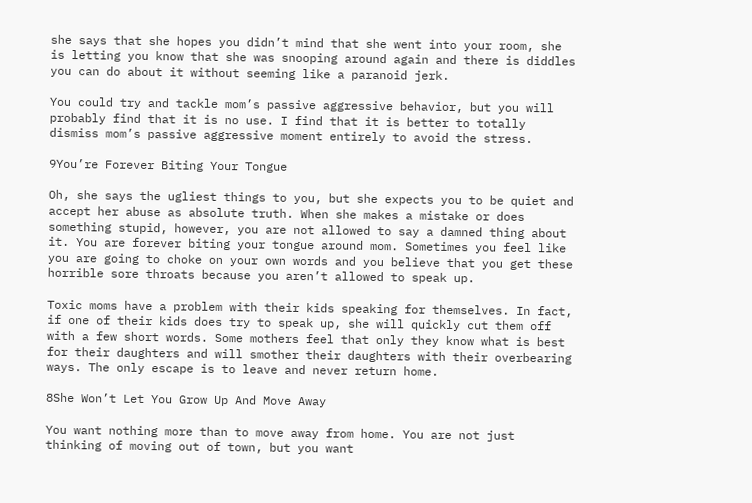she says that she hopes you didn’t mind that she went into your room, she is letting you know that she was snooping around again and there is diddles you can do about it without seeming like a paranoid jerk.

You could try and tackle mom’s passive aggressive behavior, but you will probably find that it is no use. I find that it is better to totally dismiss mom’s passive aggressive moment entirely to avoid the stress.

9You’re Forever Biting Your Tongue

Oh, she says the ugliest things to you, but she expects you to be quiet and accept her abuse as absolute truth. When she makes a mistake or does something stupid, however, you are not allowed to say a damned thing about it. You are forever biting your tongue around mom. Sometimes you feel like you are going to choke on your own words and you believe that you get these horrible sore throats because you aren’t allowed to speak up.

Toxic moms have a problem with their kids speaking for themselves. In fact, if one of their kids does try to speak up, she will quickly cut them off with a few short words. Some mothers feel that only they know what is best for their daughters and will smother their daughters with their overbearing ways. The only escape is to leave and never return home.

8She Won’t Let You Grow Up And Move Away

You want nothing more than to move away from home. You are not just thinking of moving out of town, but you want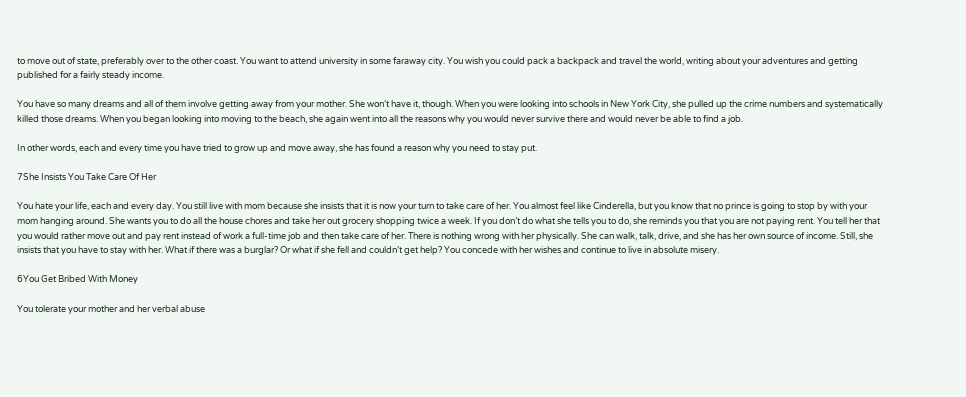to move out of state, preferably over to the other coast. You want to attend university in some faraway city. You wish you could pack a backpack and travel the world, writing about your adventures and getting published for a fairly steady income.

You have so many dreams and all of them involve getting away from your mother. She won’t have it, though. When you were looking into schools in New York City, she pulled up the crime numbers and systematically killed those dreams. When you began looking into moving to the beach, she again went into all the reasons why you would never survive there and would never be able to find a job.

In other words, each and every time you have tried to grow up and move away, she has found a reason why you need to stay put.

7She Insists You Take Care Of Her

You hate your life, each and every day. You still live with mom because she insists that it is now your turn to take care of her. You almost feel like Cinderella, but you know that no prince is going to stop by with your mom hanging around. She wants you to do all the house chores and take her out grocery shopping twice a week. If you don’t do what she tells you to do, she reminds you that you are not paying rent. You tell her that you would rather move out and pay rent instead of work a full-time job and then take care of her. There is nothing wrong with her physically. She can walk, talk, drive, and she has her own source of income. Still, she insists that you have to stay with her. What if there was a burglar? Or what if she fell and couldn’t get help? You concede with her wishes and continue to live in absolute misery.

6You Get Bribed With Money

You tolerate your mother and her verbal abuse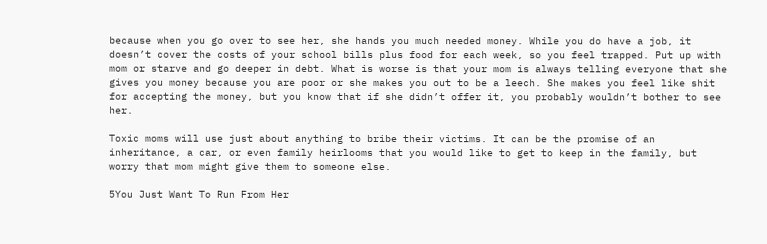because when you go over to see her, she hands you much needed money. While you do have a job, it doesn’t cover the costs of your school bills plus food for each week, so you feel trapped. Put up with mom or starve and go deeper in debt. What is worse is that your mom is always telling everyone that she gives you money because you are poor or she makes you out to be a leech. She makes you feel like shit for accepting the money, but you know that if she didn’t offer it, you probably wouldn’t bother to see her.

Toxic moms will use just about anything to bribe their victims. It can be the promise of an inheritance, a car, or even family heirlooms that you would like to get to keep in the family, but worry that mom might give them to someone else.

5You Just Want To Run From Her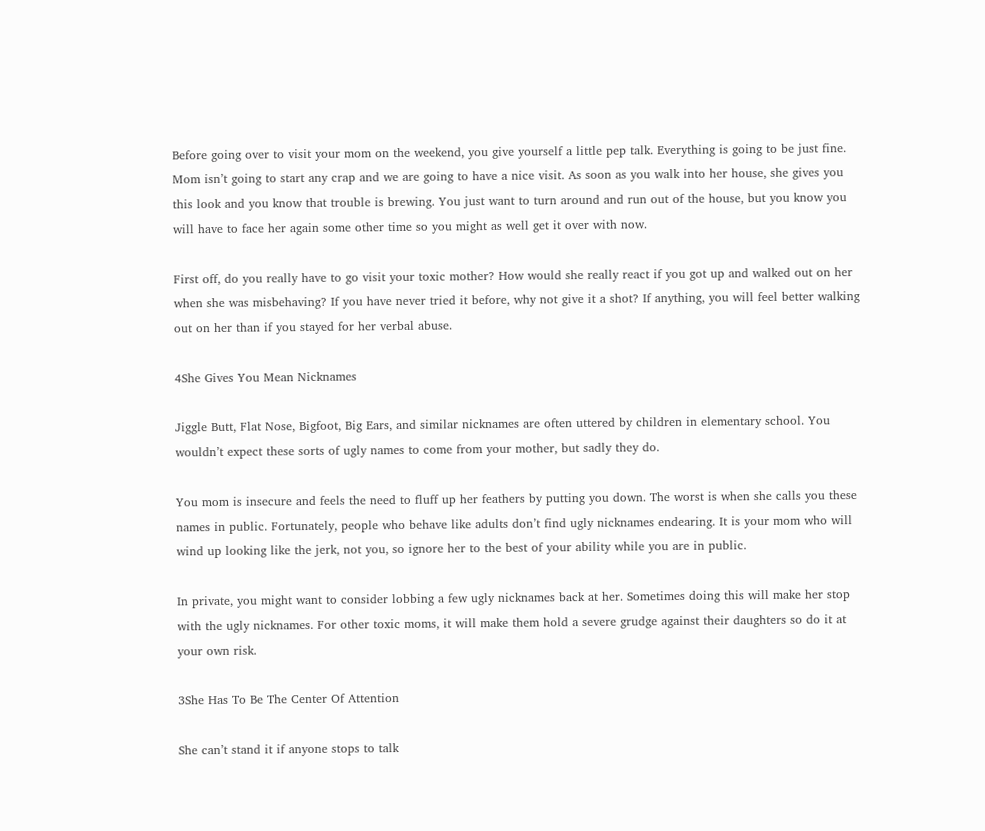Before going over to visit your mom on the weekend, you give yourself a little pep talk. Everything is going to be just fine. Mom isn’t going to start any crap and we are going to have a nice visit. As soon as you walk into her house, she gives you this look and you know that trouble is brewing. You just want to turn around and run out of the house, but you know you will have to face her again some other time so you might as well get it over with now.

First off, do you really have to go visit your toxic mother? How would she really react if you got up and walked out on her when she was misbehaving? If you have never tried it before, why not give it a shot? If anything, you will feel better walking out on her than if you stayed for her verbal abuse.

4She Gives You Mean Nicknames

Jiggle Butt, Flat Nose, Bigfoot, Big Ears, and similar nicknames are often uttered by children in elementary school. You wouldn’t expect these sorts of ugly names to come from your mother, but sadly they do.

You mom is insecure and feels the need to fluff up her feathers by putting you down. The worst is when she calls you these names in public. Fortunately, people who behave like adults don’t find ugly nicknames endearing. It is your mom who will wind up looking like the jerk, not you, so ignore her to the best of your ability while you are in public.

In private, you might want to consider lobbing a few ugly nicknames back at her. Sometimes doing this will make her stop with the ugly nicknames. For other toxic moms, it will make them hold a severe grudge against their daughters so do it at your own risk.

3She Has To Be The Center Of Attention

She can’t stand it if anyone stops to talk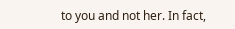to you and not her. In fact,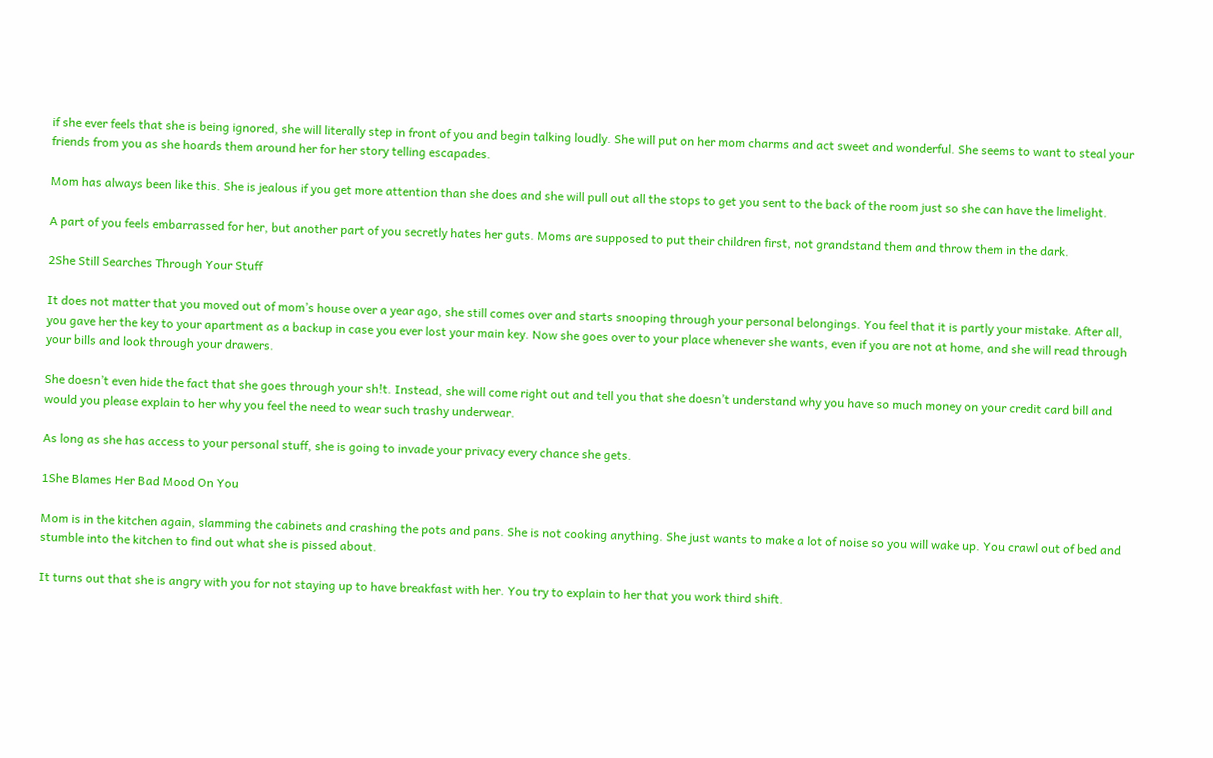if she ever feels that she is being ignored, she will literally step in front of you and begin talking loudly. She will put on her mom charms and act sweet and wonderful. She seems to want to steal your friends from you as she hoards them around her for her story telling escapades.

Mom has always been like this. She is jealous if you get more attention than she does and she will pull out all the stops to get you sent to the back of the room just so she can have the limelight.

A part of you feels embarrassed for her, but another part of you secretly hates her guts. Moms are supposed to put their children first, not grandstand them and throw them in the dark.

2She Still Searches Through Your Stuff

It does not matter that you moved out of mom’s house over a year ago, she still comes over and starts snooping through your personal belongings. You feel that it is partly your mistake. After all, you gave her the key to your apartment as a backup in case you ever lost your main key. Now she goes over to your place whenever she wants, even if you are not at home, and she will read through your bills and look through your drawers.

She doesn’t even hide the fact that she goes through your sh!t. Instead, she will come right out and tell you that she doesn’t understand why you have so much money on your credit card bill and would you please explain to her why you feel the need to wear such trashy underwear.

As long as she has access to your personal stuff, she is going to invade your privacy every chance she gets.

1She Blames Her Bad Mood On You

Mom is in the kitchen again, slamming the cabinets and crashing the pots and pans. She is not cooking anything. She just wants to make a lot of noise so you will wake up. You crawl out of bed and stumble into the kitchen to find out what she is pissed about.

It turns out that she is angry with you for not staying up to have breakfast with her. You try to explain to her that you work third shift.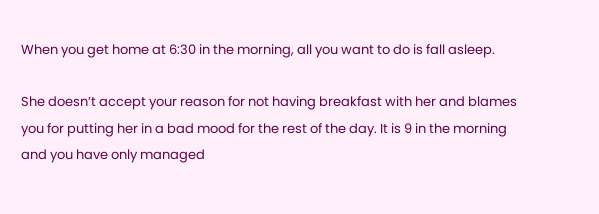When you get home at 6:30 in the morning, all you want to do is fall asleep.

She doesn’t accept your reason for not having breakfast with her and blames you for putting her in a bad mood for the rest of the day. It is 9 in the morning and you have only managed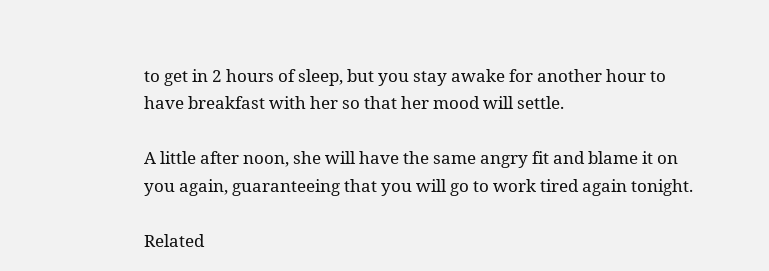to get in 2 hours of sleep, but you stay awake for another hour to have breakfast with her so that her mood will settle.

A little after noon, she will have the same angry fit and blame it on you again, guaranteeing that you will go to work tired again tonight.

Related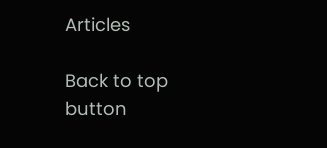Articles

Back to top button